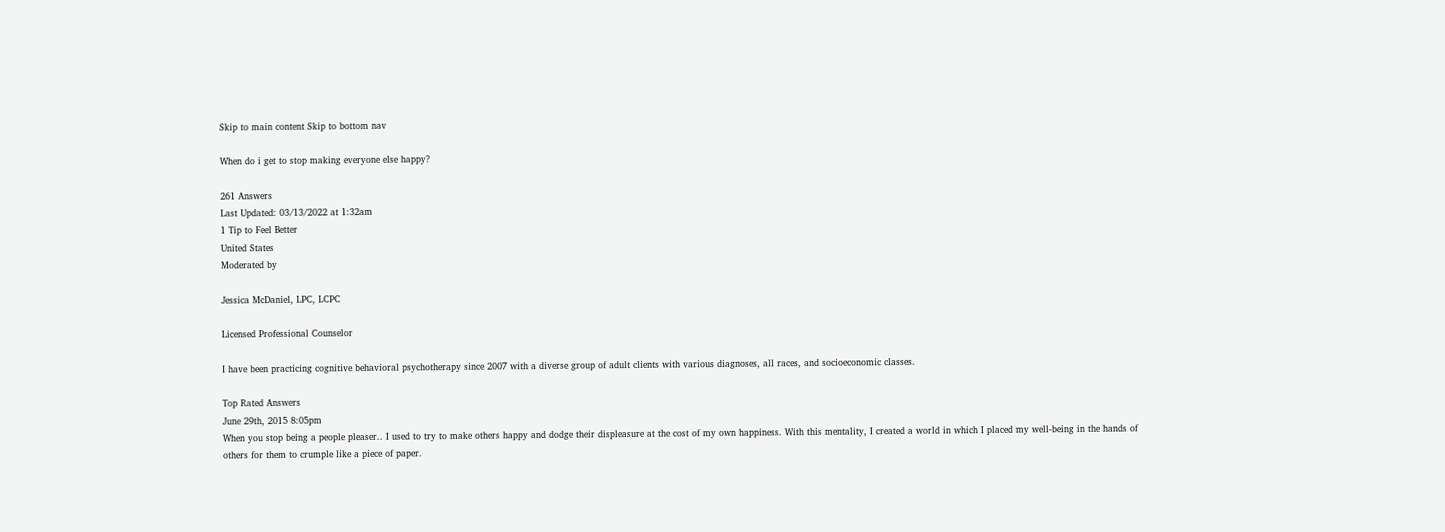Skip to main content Skip to bottom nav

When do i get to stop making everyone else happy?

261 Answers
Last Updated: 03/13/2022 at 1:32am
1 Tip to Feel Better
United States
Moderated by

Jessica McDaniel, LPC, LCPC

Licensed Professional Counselor

I have been practicing cognitive behavioral psychotherapy since 2007 with a diverse group of adult clients with various diagnoses, all races, and socioeconomic classes.

Top Rated Answers
June 29th, 2015 8:05pm
When you stop being a people pleaser.. I used to try to make others happy and dodge their displeasure at the cost of my own happiness. With this mentality, I created a world in which I placed my well-being in the hands of others for them to crumple like a piece of paper.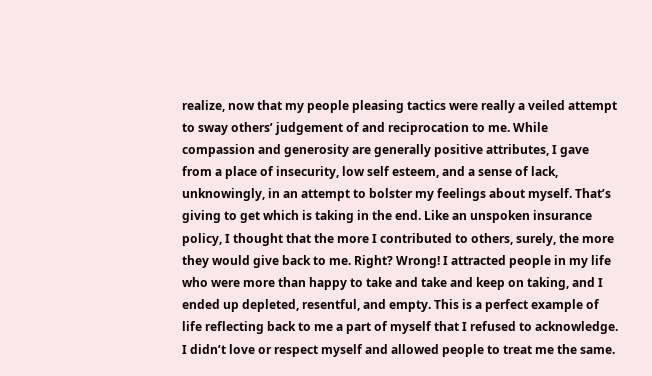realize, now that my people pleasing tactics were really a veiled attempt to sway others’ judgement of and reciprocation to me. While compassion and generosity are generally positive attributes, I gave from a place of insecurity, low self esteem, and a sense of lack, unknowingly, in an attempt to bolster my feelings about myself. That’s giving to get which is taking in the end. Like an unspoken insurance policy, I thought that the more I contributed to others, surely, the more they would give back to me. Right? Wrong! I attracted people in my life who were more than happy to take and take and keep on taking, and I ended up depleted, resentful, and empty. This is a perfect example of life reflecting back to me a part of myself that I refused to acknowledge. I didn’t love or respect myself and allowed people to treat me the same.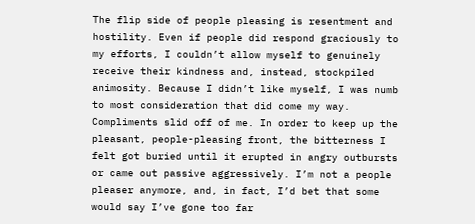The flip side of people pleasing is resentment and hostility. Even if people did respond graciously to my efforts, I couldn’t allow myself to genuinely receive their kindness and, instead, stockpiled animosity. Because I didn’t like myself, I was numb to most consideration that did come my way. Compliments slid off of me. In order to keep up the pleasant, people-pleasing front, the bitterness I felt got buried until it erupted in angry outbursts or came out passive aggressively. I’m not a people pleaser anymore, and, in fact, I’d bet that some would say I’ve gone too far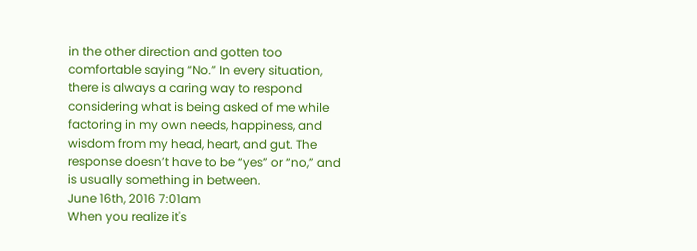in the other direction and gotten too comfortable saying “No.” In every situation, there is always a caring way to respond considering what is being asked of me while factoring in my own needs, happiness, and wisdom from my head, heart, and gut. The response doesn’t have to be “yes” or “no,” and is usually something in between.
June 16th, 2016 7:01am
When you realize it's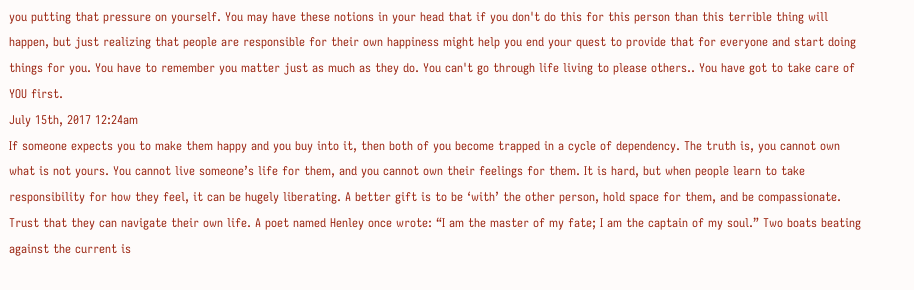you putting that pressure on yourself. You may have these notions in your head that if you don't do this for this person than this terrible thing will happen, but just realizing that people are responsible for their own happiness might help you end your quest to provide that for everyone and start doing things for you. You have to remember you matter just as much as they do. You can't go through life living to please others.. You have got to take care of YOU first.
July 15th, 2017 12:24am
If someone expects you to make them happy and you buy into it, then both of you become trapped in a cycle of dependency. The truth is, you cannot own what is not yours. You cannot live someone’s life for them, and you cannot own their feelings for them. It is hard, but when people learn to take responsibility for how they feel, it can be hugely liberating. A better gift is to be ‘with’ the other person, hold space for them, and be compassionate. Trust that they can navigate their own life. A poet named Henley once wrote: “I am the master of my fate; I am the captain of my soul.” Two boats beating against the current is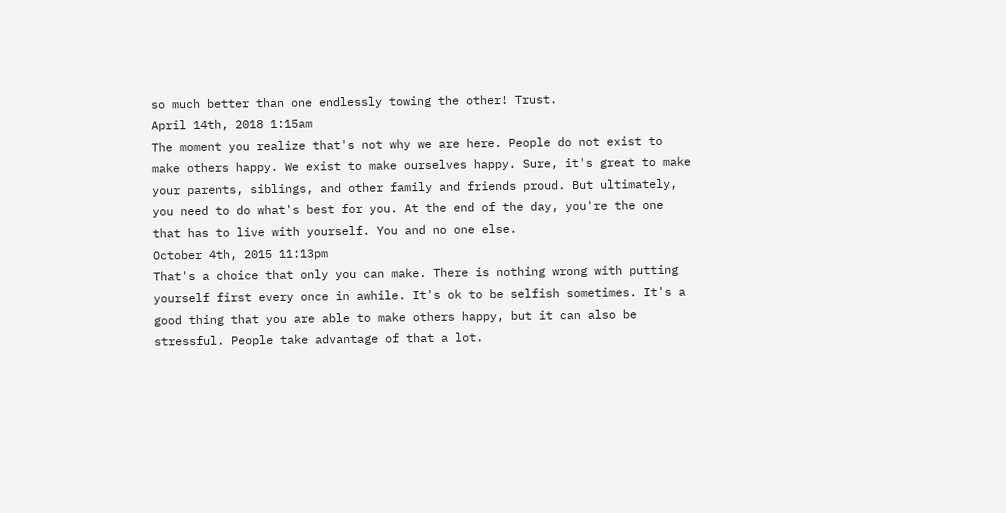so much better than one endlessly towing the other! Trust.
April 14th, 2018 1:15am
The moment you realize that's not why we are here. People do not exist to make others happy. We exist to make ourselves happy. Sure, it's great to make your parents, siblings, and other family and friends proud. But ultimately, you need to do what's best for you. At the end of the day, you're the one that has to live with yourself. You and no one else.
October 4th, 2015 11:13pm
That's a choice that only you can make. There is nothing wrong with putting yourself first every once in awhile. It's ok to be selfish sometimes. It's a good thing that you are able to make others happy, but it can also be stressful. People take advantage of that a lot.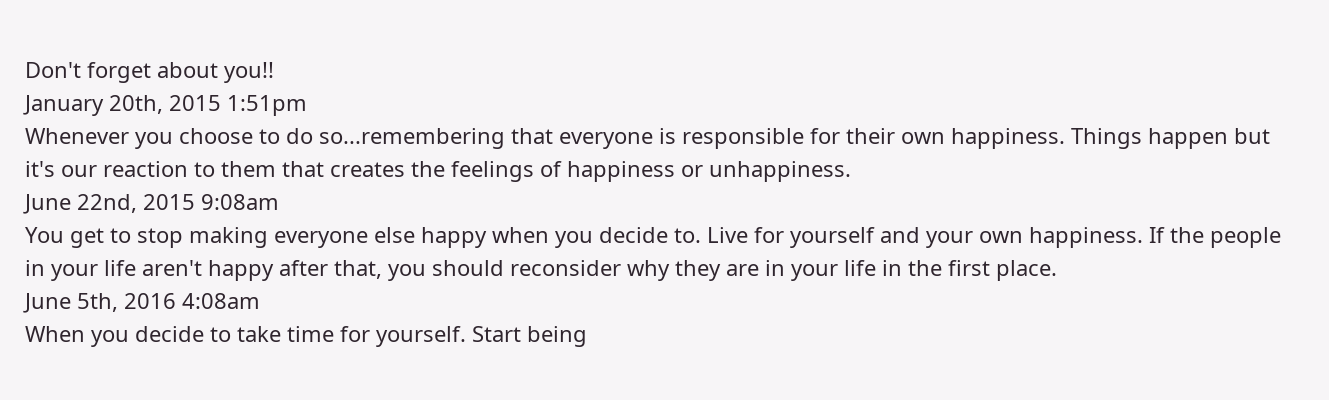Don't forget about you!!
January 20th, 2015 1:51pm
Whenever you choose to do so...remembering that everyone is responsible for their own happiness. Things happen but it's our reaction to them that creates the feelings of happiness or unhappiness.
June 22nd, 2015 9:08am
You get to stop making everyone else happy when you decide to. Live for yourself and your own happiness. If the people in your life aren't happy after that, you should reconsider why they are in your life in the first place.
June 5th, 2016 4:08am
When you decide to take time for yourself. Start being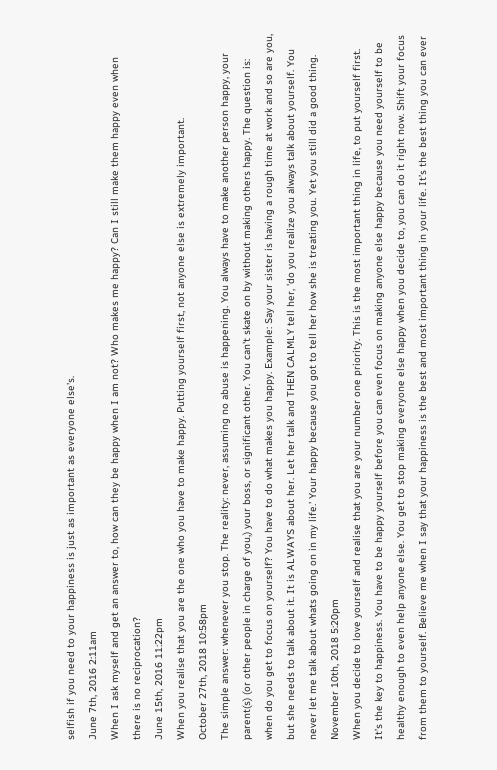selfish if you need to your happiness is just as important as everyone else's.
June 7th, 2016 2:11am
When I ask myself and get an answer to, how can they be happy when I am not? Who makes me happy? Can I still make them happy even when there is no reciprocation?
June 15th, 2016 11:22pm
When you realise that you are the one who you have to make happy. Putting yourself first, not anyone else is extremely important.
October 27th, 2018 10:58pm
The simple answer: whenever you stop. The reality: never, assuming no abuse is happening. You always have to make another person happy, your parent(s) (or other people in charge of you,) your boss, or significant other. You can't skate on by without making others happy. The question is: when do you get to focus on yourself? You have to do what makes you happy. Example: Say your sister is having a rough time at work and so are you, but she needs to talk about it. It is ALWAYS about her. Let her talk and THEN CALMLY tell her, 'do you realize you always talk about yourself. You never let me talk about whats going on in my life.' Your happy because you got to tell her how she is treating you. Yet you still did a good thing.
November 10th, 2018 5:20pm
When you decide to love yourself and realise that you are your number one priority. This is the most important thing in life, to put yourself first. It’s the key to happiness. You have to be happy yourself before you can even focus on making anyone else happy because you need yourself to be healthy enough to even help anyone else. You get to stop making everyone else happy when you decide to, you can do it right now. Shift your focus from them to yourself. Believe me when I say that your happiness is the best and most important thing in your life. It’s the best thing you can ever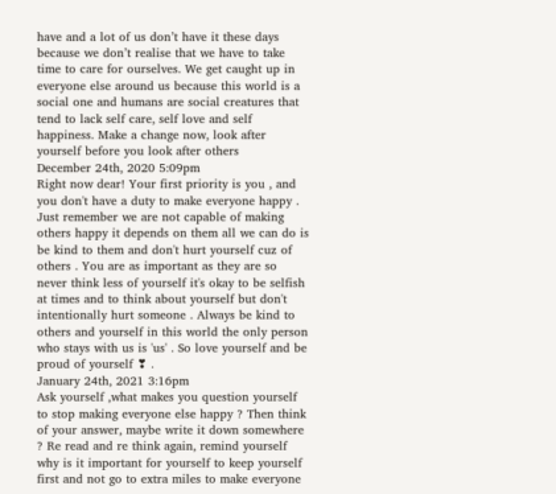have and a lot of us don’t have it these days because we don’t realise that we have to take time to care for ourselves. We get caught up in everyone else around us because this world is a social one and humans are social creatures that tend to lack self care, self love and self happiness. Make a change now, look after yourself before you look after others
December 24th, 2020 5:09pm
Right now dear! Your first priority is you , and you don't have a duty to make everyone happy . Just remember we are not capable of making others happy it depends on them all we can do is be kind to them and don't hurt yourself cuz of others . You are as important as they are so never think less of yourself it's okay to be selfish at times and to think about yourself but don't intentionally hurt someone . Always be kind to others and yourself in this world the only person who stays with us is 'us' . So love yourself and be proud of yourself ❣ .
January 24th, 2021 3:16pm
Ask yourself ,what makes you question yourself to stop making everyone else happy ? Then think of your answer, maybe write it down somewhere ? Re read and re think again, remind yourself why is it important for yourself to keep yourself first and not go to extra miles to make everyone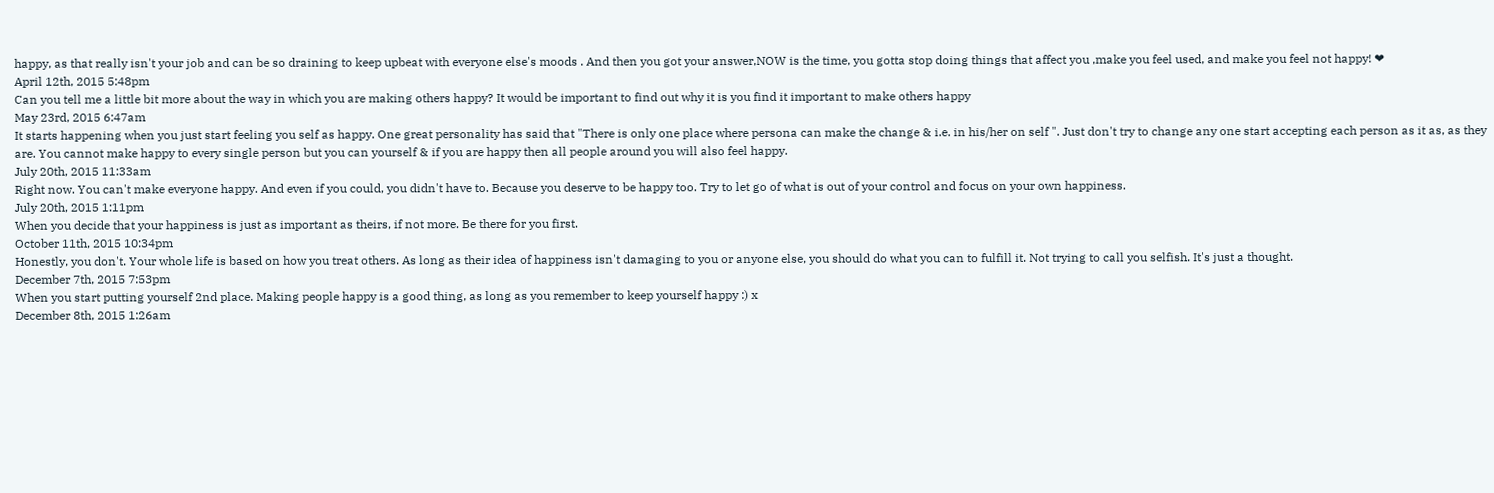happy, as that really isn't your job and can be so draining to keep upbeat with everyone else's moods . And then you got your answer,NOW is the time, you gotta stop doing things that affect you ,make you feel used, and make you feel not happy! ❤
April 12th, 2015 5:48pm
Can you tell me a little bit more about the way in which you are making others happy? It would be important to find out why it is you find it important to make others happy
May 23rd, 2015 6:47am
It starts happening when you just start feeling you self as happy. One great personality has said that "There is only one place where persona can make the change & i.e. in his/her on self ". Just don't try to change any one start accepting each person as it as, as they are. You cannot make happy to every single person but you can yourself & if you are happy then all people around you will also feel happy.
July 20th, 2015 11:33am
Right now. You can't make everyone happy. And even if you could, you didn't have to. Because you deserve to be happy too. Try to let go of what is out of your control and focus on your own happiness.
July 20th, 2015 1:11pm
When you decide that your happiness is just as important as theirs, if not more. Be there for you first.
October 11th, 2015 10:34pm
Honestly, you don't. Your whole life is based on how you treat others. As long as their idea of happiness isn't damaging to you or anyone else, you should do what you can to fulfill it. Not trying to call you selfish. It's just a thought.
December 7th, 2015 7:53pm
When you start putting yourself 2nd place. Making people happy is a good thing, as long as you remember to keep yourself happy :) x
December 8th, 2015 1:26am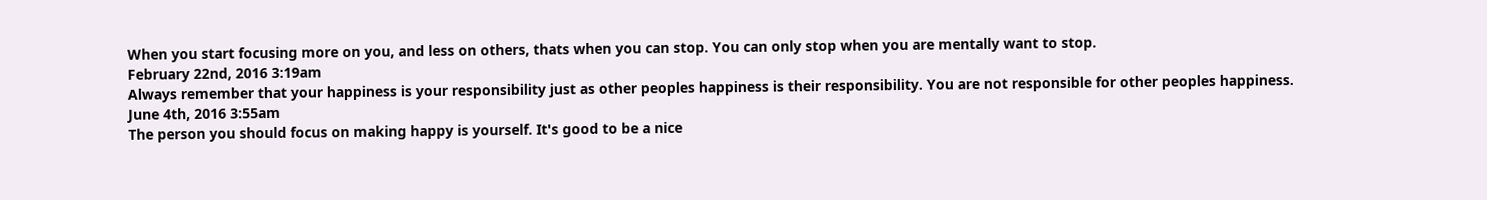When you start focusing more on you, and less on others, thats when you can stop. You can only stop when you are mentally want to stop.
February 22nd, 2016 3:19am
Always remember that your happiness is your responsibility just as other peoples happiness is their responsibility. You are not responsible for other peoples happiness.
June 4th, 2016 3:55am
The person you should focus on making happy is yourself. It's good to be a nice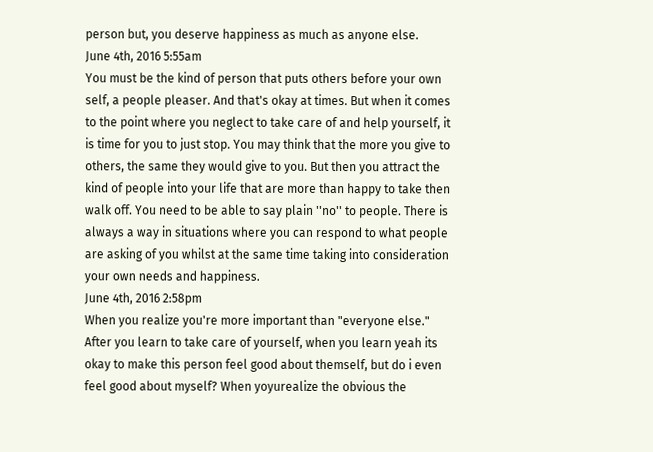person but, you deserve happiness as much as anyone else.
June 4th, 2016 5:55am
You must be the kind of person that puts others before your own self, a people pleaser. And that's okay at times. But when it comes to the point where you neglect to take care of and help yourself, it is time for you to just stop. You may think that the more you give to others, the same they would give to you. But then you attract the kind of people into your life that are more than happy to take then walk off. You need to be able to say plain ''no'' to people. There is always a way in situations where you can respond to what people are asking of you whilst at the same time taking into consideration your own needs and happiness.
June 4th, 2016 2:58pm
When you realize you're more important than "everyone else." After you learn to take care of yourself, when you learn yeah its okay to make this person feel good about themself, but do i even feel good about myself? When yoyurealize the obvious the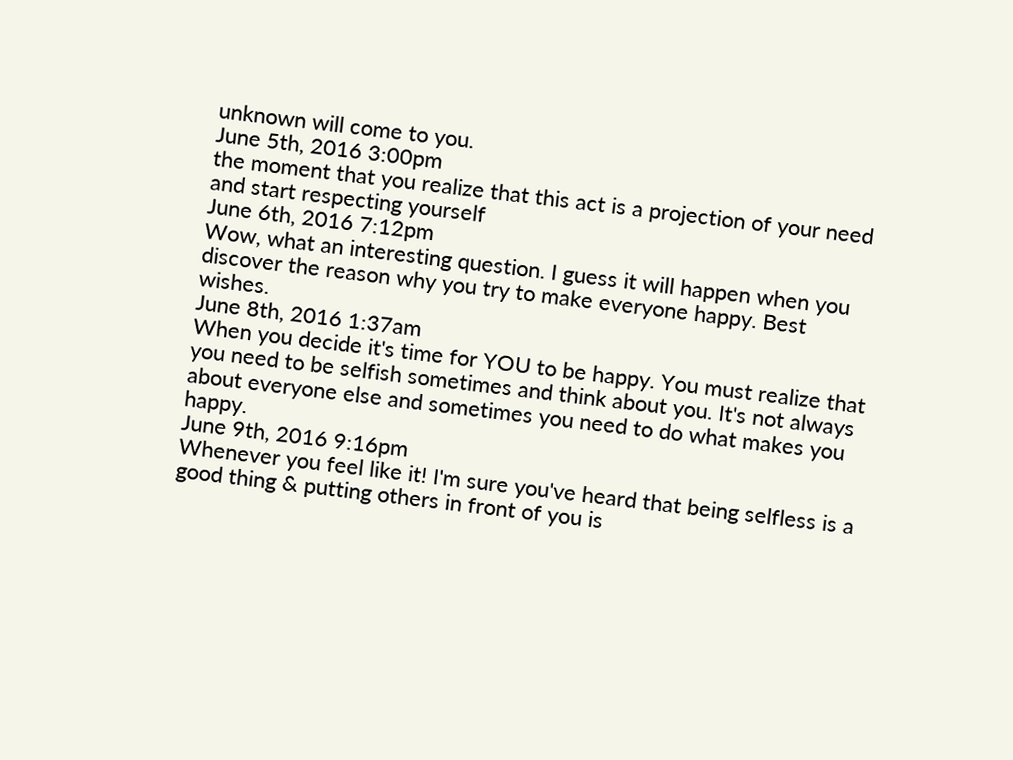unknown will come to you.
June 5th, 2016 3:00pm
the moment that you realize that this act is a projection of your need and start respecting yourself
June 6th, 2016 7:12pm
Wow, what an interesting question. I guess it will happen when you discover the reason why you try to make everyone happy. Best wishes.
June 8th, 2016 1:37am
When you decide it's time for YOU to be happy. You must realize that you need to be selfish sometimes and think about you. It's not always about everyone else and sometimes you need to do what makes you happy.
June 9th, 2016 9:16pm
Whenever you feel like it! I'm sure you've heard that being selfless is a good thing & putting others in front of you is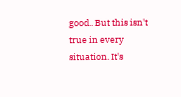good.. But this isn't true in every situation. It's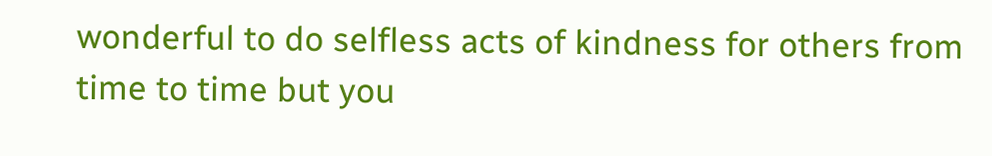wonderful to do selfless acts of kindness for others from time to time but you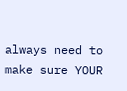always need to make sure YOUR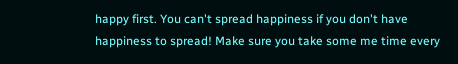happy first. You can't spread happiness if you don't have happiness to spread! Make sure you take some me time every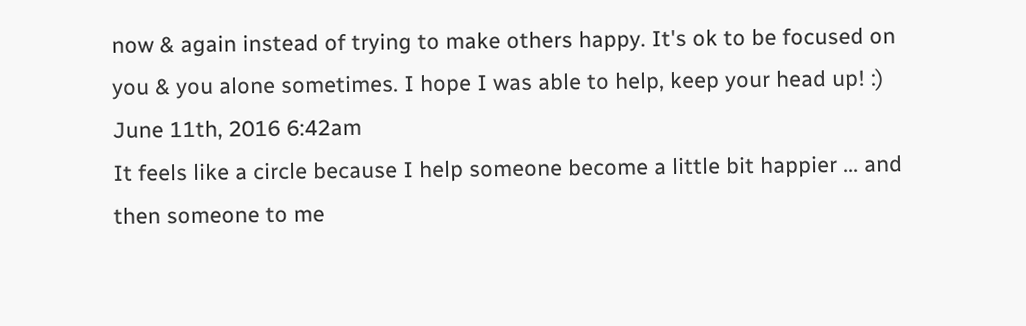now & again instead of trying to make others happy. It's ok to be focused on you & you alone sometimes. I hope I was able to help, keep your head up! :)
June 11th, 2016 6:42am
It feels like a circle because I help someone become a little bit happier ... and then someone to me